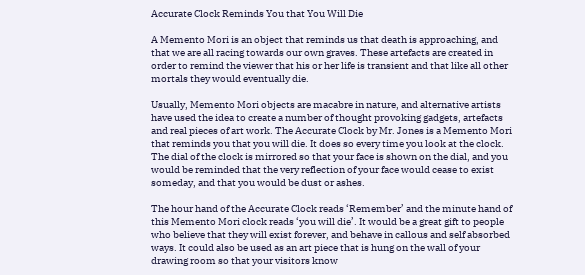Accurate Clock Reminds You that You Will Die

A Memento Mori is an object that reminds us that death is approaching, and that we are all racing towards our own graves. These artefacts are created in order to remind the viewer that his or her life is transient and that like all other mortals they would eventually die.

Usually, Memento Mori objects are macabre in nature, and alternative artists have used the idea to create a number of thought provoking gadgets, artefacts and real pieces of art work. The Accurate Clock by Mr. Jones is a Memento Mori that reminds you that you will die. It does so every time you look at the clock. The dial of the clock is mirrored so that your face is shown on the dial, and you would be reminded that the very reflection of your face would cease to exist someday, and that you would be dust or ashes.

The hour hand of the Accurate Clock reads ‘Remember’ and the minute hand of this Memento Mori clock reads ‘you will die’. It would be a great gift to people who believe that they will exist forever, and behave in callous and self absorbed ways. It could also be used as an art piece that is hung on the wall of your drawing room so that your visitors know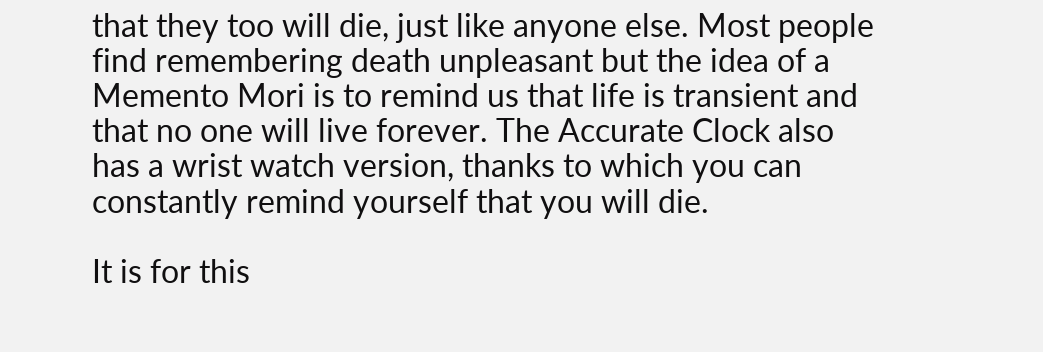that they too will die, just like anyone else. Most people find remembering death unpleasant but the idea of a Memento Mori is to remind us that life is transient and that no one will live forever. The Accurate Clock also has a wrist watch version, thanks to which you can constantly remind yourself that you will die.

It is for this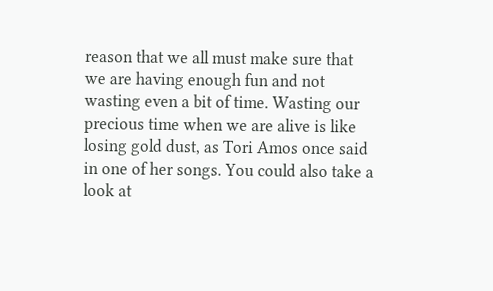reason that we all must make sure that we are having enough fun and not wasting even a bit of time. Wasting our precious time when we are alive is like losing gold dust, as Tori Amos once said in one of her songs. You could also take a look at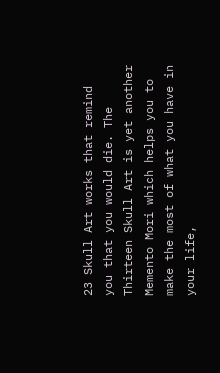23 Skull Art works that remind you that you would die. The Thirteen Skull Art is yet another Memento Mori which helps you to make the most of what you have in your life,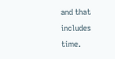and that includes time.